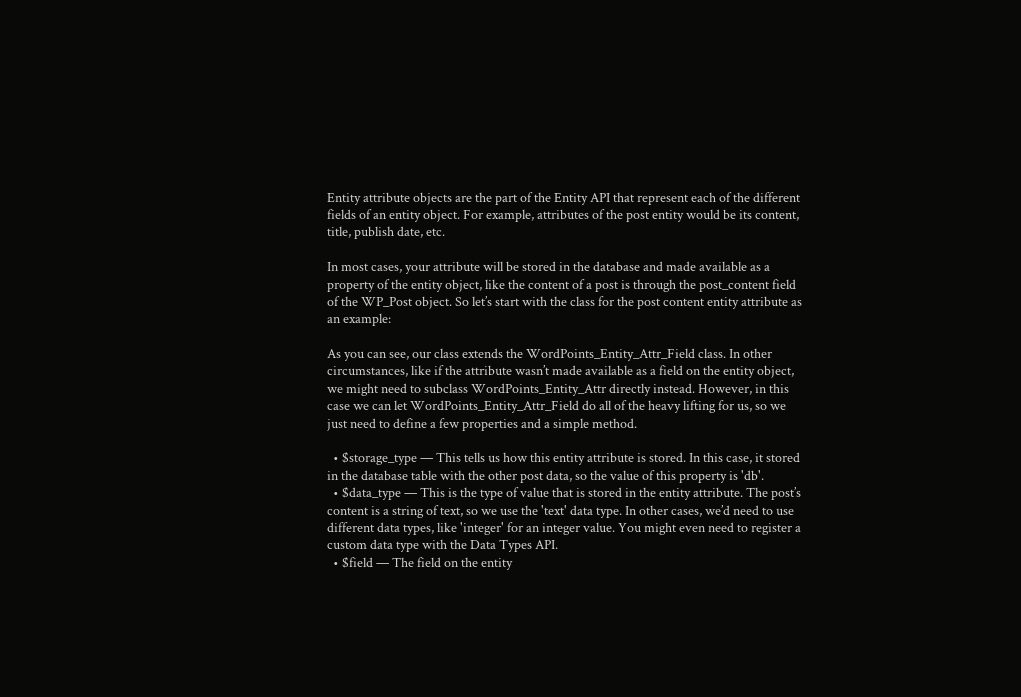Entity attribute objects are the part of the Entity API that represent each of the different fields of an entity object. For example, attributes of the post entity would be its content, title, publish date, etc.

In most cases, your attribute will be stored in the database and made available as a property of the entity object, like the content of a post is through the post_content field of the WP_Post object. So let’s start with the class for the post content entity attribute as an example:

As you can see, our class extends the WordPoints_Entity_Attr_Field class. In other circumstances, like if the attribute wasn’t made available as a field on the entity object, we might need to subclass WordPoints_Entity_Attr directly instead. However, in this case we can let WordPoints_Entity_Attr_Field do all of the heavy lifting for us, so we just need to define a few properties and a simple method.

  • $storage_type — This tells us how this entity attribute is stored. In this case, it stored in the database table with the other post data, so the value of this property is 'db'.
  • $data_type — This is the type of value that is stored in the entity attribute. The post’s content is a string of text, so we use the 'text' data type. In other cases, we’d need to use different data types, like 'integer' for an integer value. You might even need to register a custom data type with the Data Types API.
  • $field — The field on the entity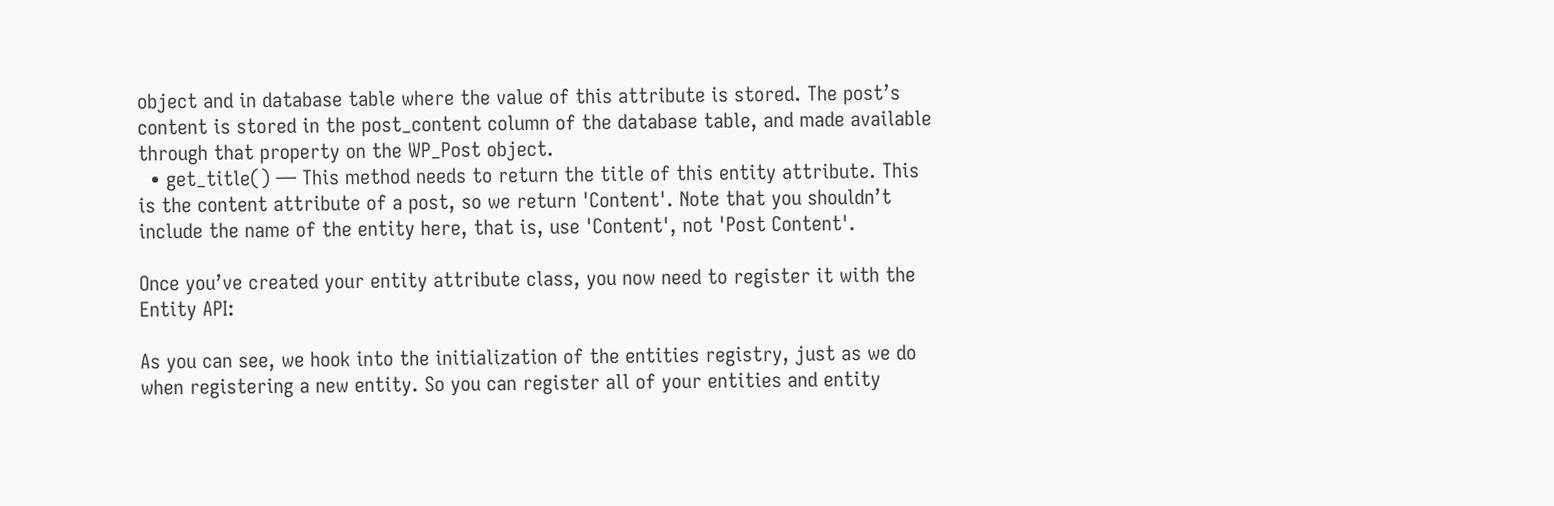object and in database table where the value of this attribute is stored. The post’s content is stored in the post_content column of the database table, and made available through that property on the WP_Post object.
  • get_title() — This method needs to return the title of this entity attribute. This is the content attribute of a post, so we return 'Content'. Note that you shouldn’t include the name of the entity here, that is, use 'Content', not 'Post Content'.

Once you’ve created your entity attribute class, you now need to register it with the Entity API:

As you can see, we hook into the initialization of the entities registry, just as we do when registering a new entity. So you can register all of your entities and entity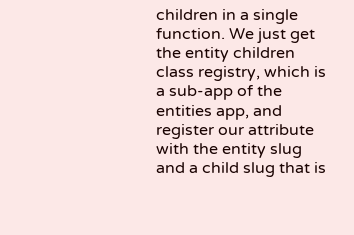children in a single function. We just get the entity children class registry, which is a sub-app of the entities app, and register our attribute with the entity slug and a child slug that is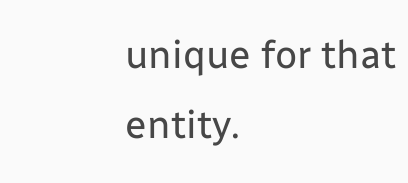unique for that entity.